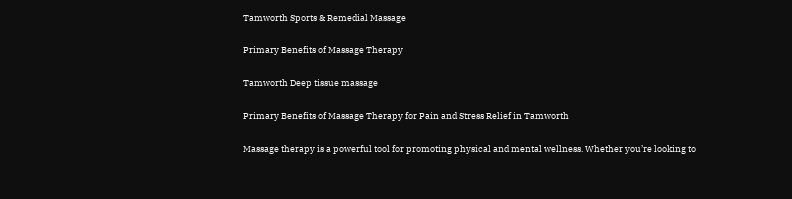Tamworth Sports & Remedial Massage

Primary Benefits of Massage Therapy

Tamworth Deep tissue massage

Primary Benefits of Massage Therapy for Pain and Stress Relief in Tamworth

Massage therapy is a powerful tool for promoting physical and mental wellness. Whether you’re looking to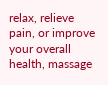relax, relieve pain, or improve your overall health, massage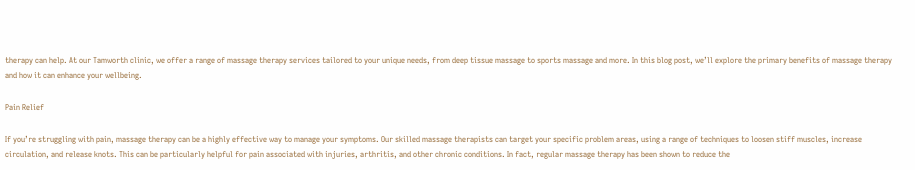therapy can help. At our Tamworth clinic, we offer a range of massage therapy services tailored to your unique needs, from deep tissue massage to sports massage and more. In this blog post, we’ll explore the primary benefits of massage therapy and how it can enhance your wellbeing.

Pain Relief

If you’re struggling with pain, massage therapy can be a highly effective way to manage your symptoms. Our skilled massage therapists can target your specific problem areas, using a range of techniques to loosen stiff muscles, increase circulation, and release knots. This can be particularly helpful for pain associated with injuries, arthritis, and other chronic conditions. In fact, regular massage therapy has been shown to reduce the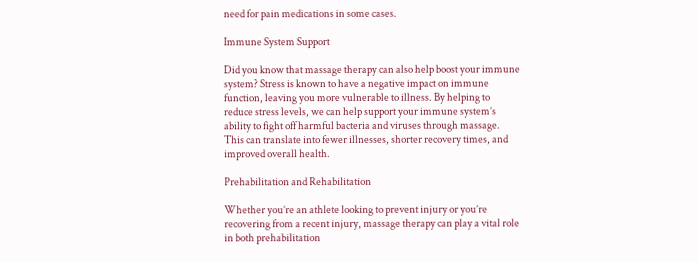need for pain medications in some cases.

Immune System Support

Did you know that massage therapy can also help boost your immune system? Stress is known to have a negative impact on immune function, leaving you more vulnerable to illness. By helping to reduce stress levels, we can help support your immune system’s ability to fight off harmful bacteria and viruses through massage. This can translate into fewer illnesses, shorter recovery times, and improved overall health.

Prehabilitation and Rehabilitation

Whether you’re an athlete looking to prevent injury or you’re recovering from a recent injury, massage therapy can play a vital role in both prehabilitation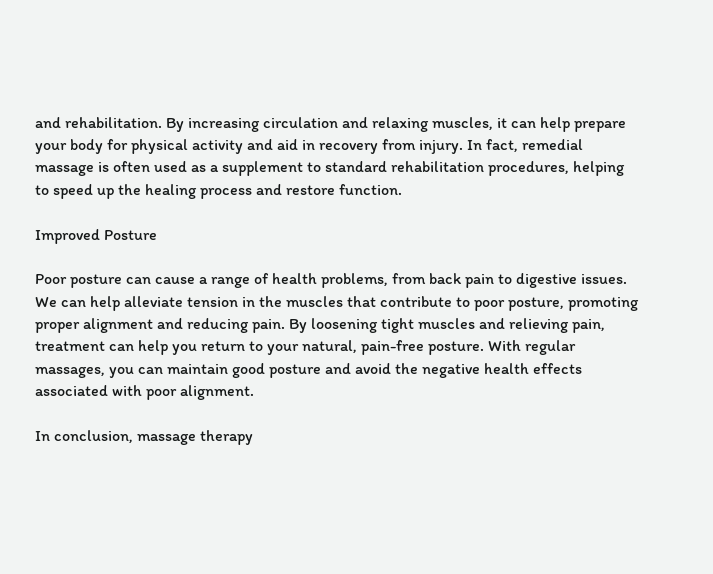and rehabilitation. By increasing circulation and relaxing muscles, it can help prepare your body for physical activity and aid in recovery from injury. In fact, remedial massage is often used as a supplement to standard rehabilitation procedures, helping to speed up the healing process and restore function.

Improved Posture

Poor posture can cause a range of health problems, from back pain to digestive issues. We can help alleviate tension in the muscles that contribute to poor posture, promoting proper alignment and reducing pain. By loosening tight muscles and relieving pain, treatment can help you return to your natural, pain-free posture. With regular massages, you can maintain good posture and avoid the negative health effects associated with poor alignment.

In conclusion, massage therapy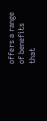offers a range of benefits that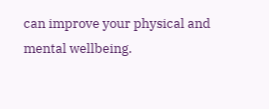can improve your physical and mental wellbeing.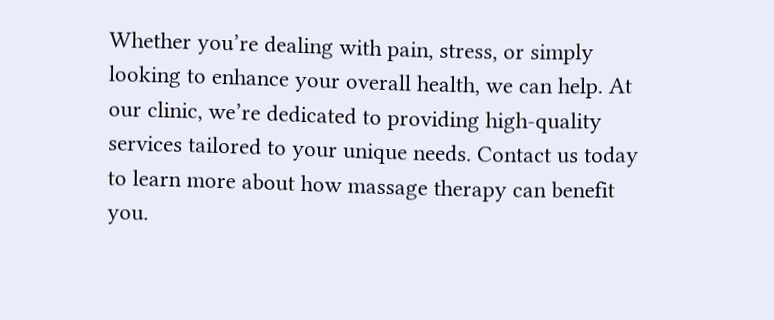Whether you’re dealing with pain, stress, or simply looking to enhance your overall health, we can help. At our clinic, we’re dedicated to providing high-quality services tailored to your unique needs. Contact us today to learn more about how massage therapy can benefit you.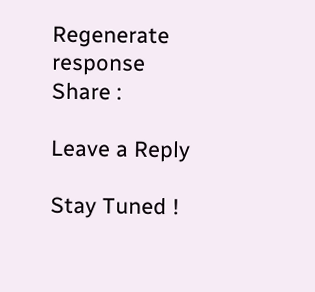Regenerate response
Share :

Leave a Reply

Stay Tuned !